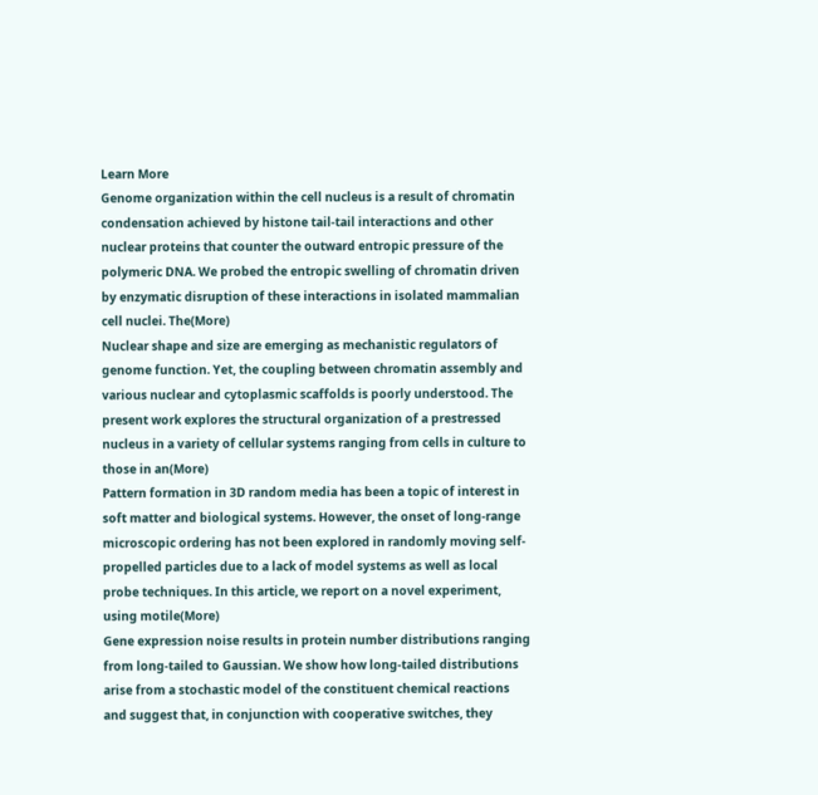Learn More
Genome organization within the cell nucleus is a result of chromatin condensation achieved by histone tail-tail interactions and other nuclear proteins that counter the outward entropic pressure of the polymeric DNA. We probed the entropic swelling of chromatin driven by enzymatic disruption of these interactions in isolated mammalian cell nuclei. The(More)
Nuclear shape and size are emerging as mechanistic regulators of genome function. Yet, the coupling between chromatin assembly and various nuclear and cytoplasmic scaffolds is poorly understood. The present work explores the structural organization of a prestressed nucleus in a variety of cellular systems ranging from cells in culture to those in an(More)
Pattern formation in 3D random media has been a topic of interest in soft matter and biological systems. However, the onset of long-range microscopic ordering has not been explored in randomly moving self-propelled particles due to a lack of model systems as well as local probe techniques. In this article, we report on a novel experiment, using motile(More)
Gene expression noise results in protein number distributions ranging from long-tailed to Gaussian. We show how long-tailed distributions arise from a stochastic model of the constituent chemical reactions and suggest that, in conjunction with cooperative switches, they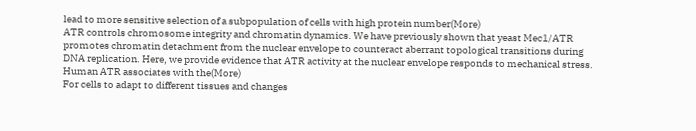lead to more sensitive selection of a subpopulation of cells with high protein number(More)
ATR controls chromosome integrity and chromatin dynamics. We have previously shown that yeast Mec1/ATR promotes chromatin detachment from the nuclear envelope to counteract aberrant topological transitions during DNA replication. Here, we provide evidence that ATR activity at the nuclear envelope responds to mechanical stress. Human ATR associates with the(More)
For cells to adapt to different tissues and changes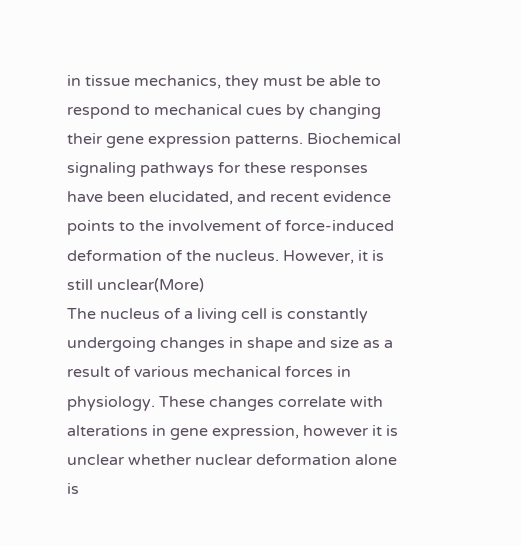in tissue mechanics, they must be able to respond to mechanical cues by changing their gene expression patterns. Biochemical signaling pathways for these responses have been elucidated, and recent evidence points to the involvement of force-induced deformation of the nucleus. However, it is still unclear(More)
The nucleus of a living cell is constantly undergoing changes in shape and size as a result of various mechanical forces in physiology. These changes correlate with alterations in gene expression, however it is unclear whether nuclear deformation alone is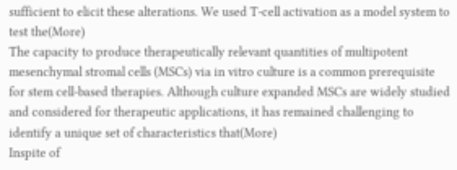sufficient to elicit these alterations. We used T-cell activation as a model system to test the(More)
The capacity to produce therapeutically relevant quantities of multipotent mesenchymal stromal cells (MSCs) via in vitro culture is a common prerequisite for stem cell-based therapies. Although culture expanded MSCs are widely studied and considered for therapeutic applications, it has remained challenging to identify a unique set of characteristics that(More)
Inspite of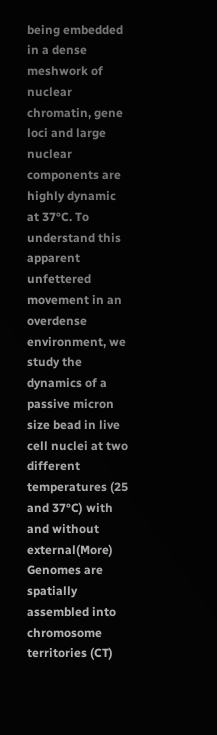being embedded in a dense meshwork of nuclear chromatin, gene loci and large nuclear components are highly dynamic at 37°C. To understand this apparent unfettered movement in an overdense environment, we study the dynamics of a passive micron size bead in live cell nuclei at two different temperatures (25 and 37°C) with and without external(More)
Genomes are spatially assembled into chromosome territories (CT)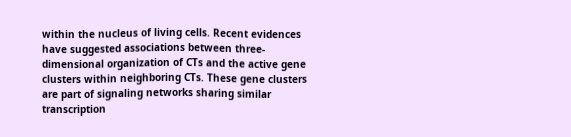within the nucleus of living cells. Recent evidences have suggested associations between three-dimensional organization of CTs and the active gene clusters within neighboring CTs. These gene clusters are part of signaling networks sharing similar transcription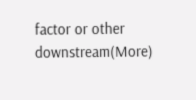factor or other downstream(More)